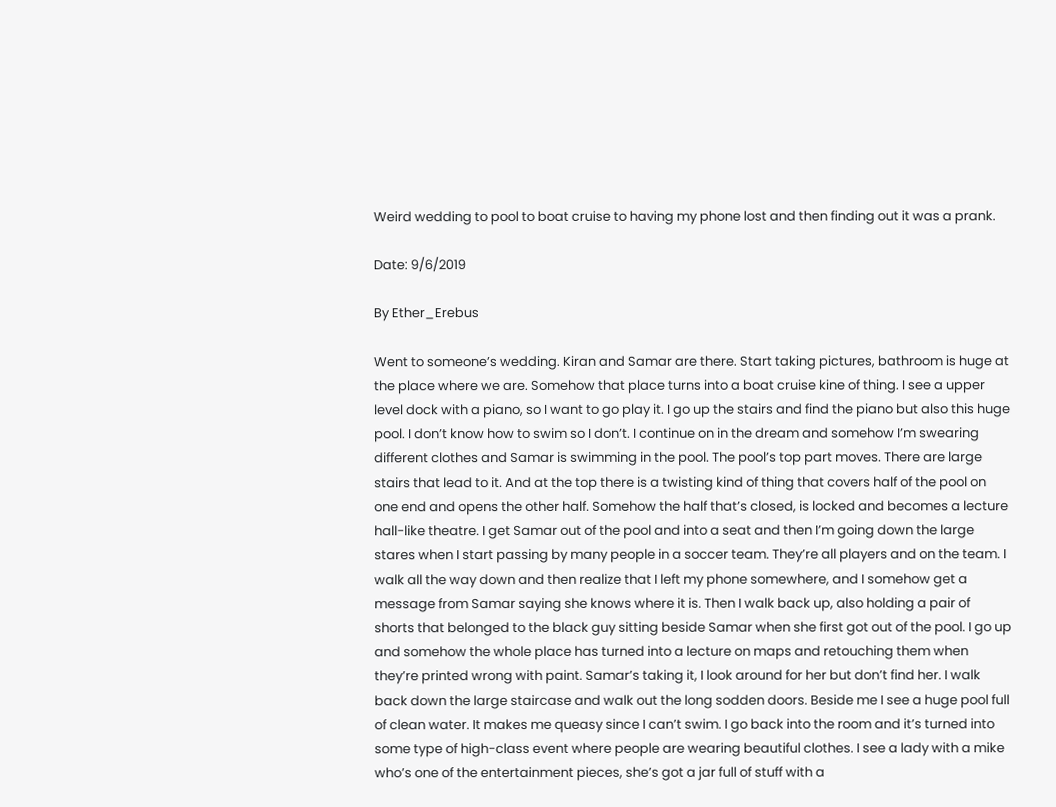Weird wedding to pool to boat cruise to having my phone lost and then finding out it was a prank.

Date: 9/6/2019

By Ether_Erebus

Went to someone’s wedding. Kiran and Samar are there. Start taking pictures, bathroom is huge at the place where we are. Somehow that place turns into a boat cruise kine of thing. I see a upper level dock with a piano, so I want to go play it. I go up the stairs and find the piano but also this huge pool. I don’t know how to swim so I don’t. I continue on in the dream and somehow I’m swearing different clothes and Samar is swimming in the pool. The pool’s top part moves. There are large stairs that lead to it. And at the top there is a twisting kind of thing that covers half of the pool on one end and opens the other half. Somehow the half that’s closed, is locked and becomes a lecture hall-like theatre. I get Samar out of the pool and into a seat and then I’m going down the large stares when I start passing by many people in a soccer team. They’re all players and on the team. I walk all the way down and then realize that I left my phone somewhere, and I somehow get a message from Samar saying she knows where it is. Then I walk back up, also holding a pair of shorts that belonged to the black guy sitting beside Samar when she first got out of the pool. I go up and somehow the whole place has turned into a lecture on maps and retouching them when they’re printed wrong with paint. Samar’s taking it, I look around for her but don’t find her. I walk back down the large staircase and walk out the long sodden doors. Beside me I see a huge pool full of clean water. It makes me queasy since I can’t swim. I go back into the room and it’s turned into some type of high-class event where people are wearing beautiful clothes. I see a lady with a mike who’s one of the entertainment pieces, she’s got a jar full of stuff with a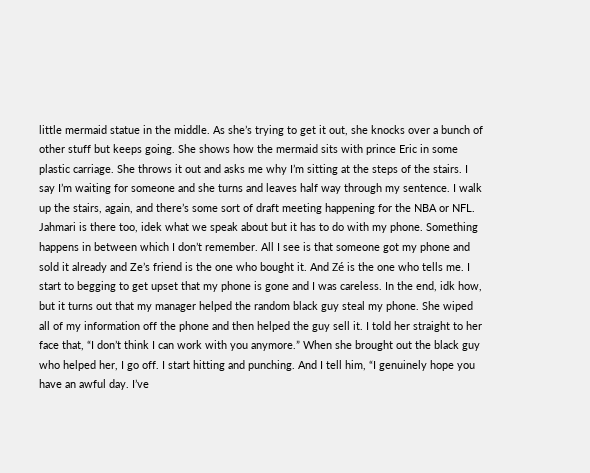little mermaid statue in the middle. As she’s trying to get it out, she knocks over a bunch of other stuff but keeps going. She shows how the mermaid sits with prince Eric in some plastic carriage. She throws it out and asks me why I’m sitting at the steps of the stairs. I say I’m waiting for someone and she turns and leaves half way through my sentence. I walk up the stairs, again, and there’s some sort of draft meeting happening for the NBA or NFL. Jahmari is there too, idek what we speak about but it has to do with my phone. Something happens in between which I don’t remember. All I see is that someone got my phone and sold it already and Ze’s friend is the one who bought it. And Zé is the one who tells me. I start to begging to get upset that my phone is gone and I was careless. In the end, idk how, but it turns out that my manager helped the random black guy steal my phone. She wiped all of my information off the phone and then helped the guy sell it. I told her straight to her face that, “I don’t think I can work with you anymore.” When she brought out the black guy who helped her, I go off. I start hitting and punching. And I tell him, “I genuinely hope you have an awful day. I’ve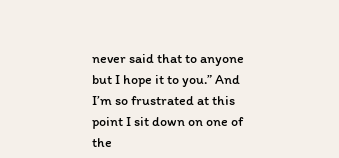never said that to anyone but I hope it to you.” And I’m so frustrated at this point I sit down on one of the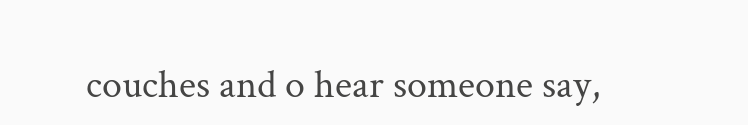couches and o hear someone say,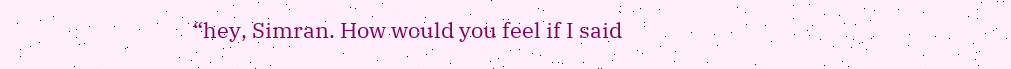“hey, Simran. How would you feel if I said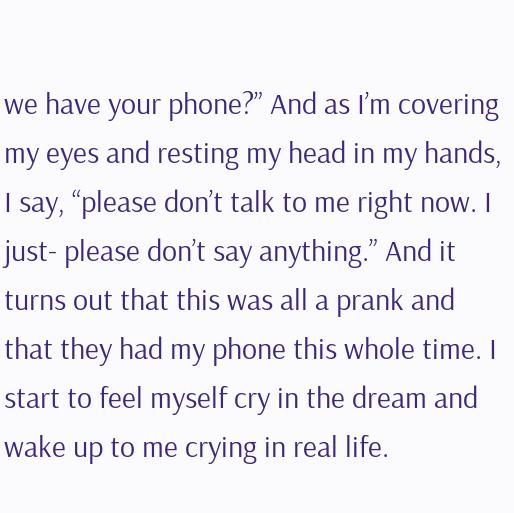we have your phone?” And as I’m covering my eyes and resting my head in my hands, I say, “please don’t talk to me right now. I just- please don’t say anything.” And it turns out that this was all a prank and that they had my phone this whole time. I start to feel myself cry in the dream and wake up to me crying in real life.